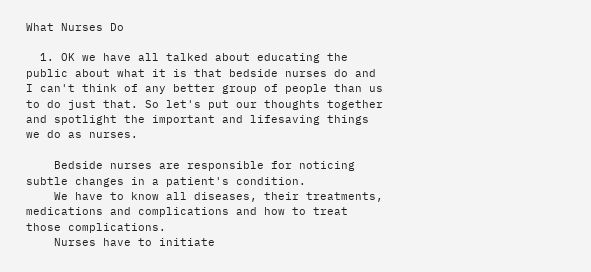What Nurses Do

  1. OK we have all talked about educating the public about what it is that bedside nurses do and I can't think of any better group of people than us to do just that. So let's put our thoughts together and spotlight the important and lifesaving things we do as nurses.

    Bedside nurses are responsible for noticing subtle changes in a patient's condition.
    We have to know all diseases, their treatments, medications and complications and how to treat those complications.
    Nurses have to initiate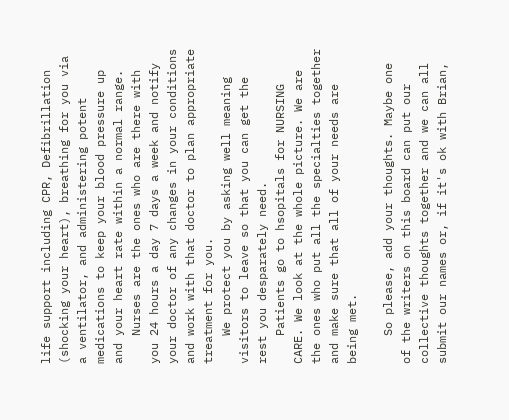life support including CPR, Defibrillation (shocking your heart), breathing for you via a ventilator, and administering potent medications to keep your blood pressure up and your heart rate within a normal range.
    Nurses are the ones who are there with you 24 hours a day 7 days a week and notify your doctor of any changes in your conditions and work with that doctor to plan appropriate treatment for you.
    We protect you by asking well meaning visitors to leave so that you can get the rest you desparately need.
    Patients go to hsopitals for NURSING CARE. We look at the whole picture. We are the ones who put all the specialties together and make sure that all of your needs are being met.

    So please, add your thoughts. Maybe one of the writers on this board can put our collective thoughts together and we can all submit our names or, if it's ok with Brian,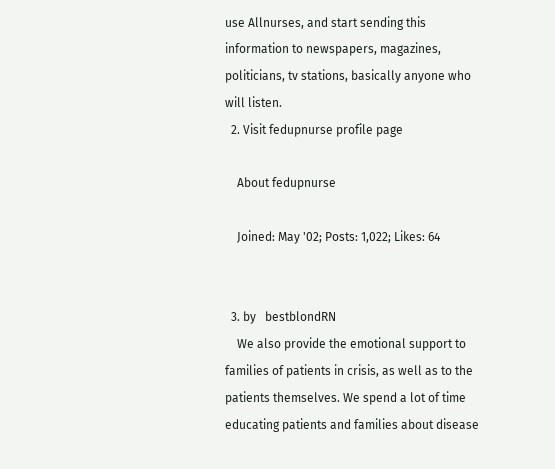use Allnurses, and start sending this information to newspapers, magazines, politicians, tv stations, basically anyone who will listen.
  2. Visit fedupnurse profile page

    About fedupnurse

    Joined: May '02; Posts: 1,022; Likes: 64


  3. by   bestblondRN
    We also provide the emotional support to families of patients in crisis, as well as to the patients themselves. We spend a lot of time educating patients and families about disease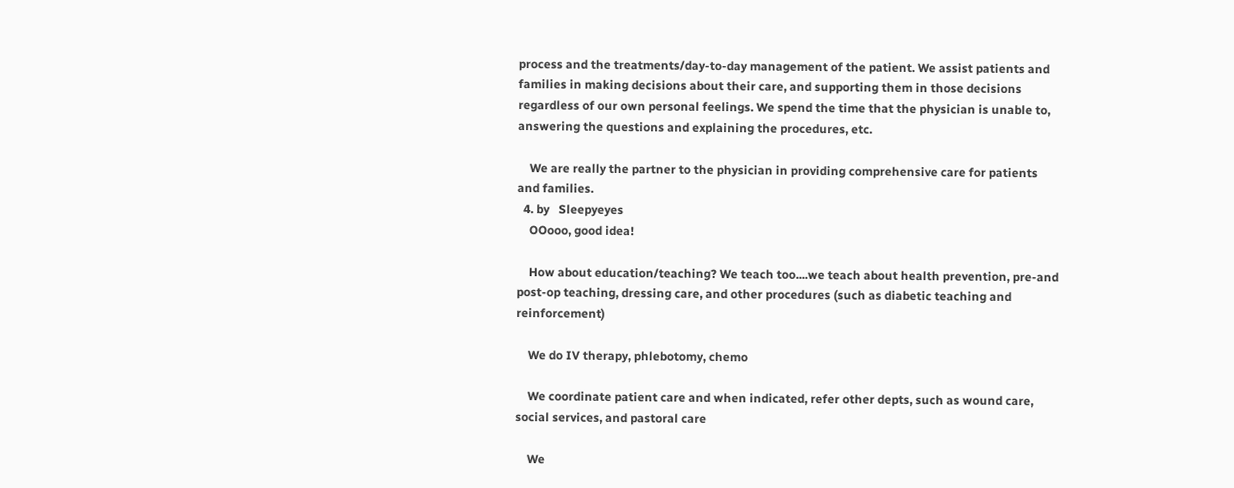process and the treatments/day-to-day management of the patient. We assist patients and families in making decisions about their care, and supporting them in those decisions regardless of our own personal feelings. We spend the time that the physician is unable to, answering the questions and explaining the procedures, etc.

    We are really the partner to the physician in providing comprehensive care for patients and families.
  4. by   Sleepyeyes
    OOooo, good idea!

    How about education/teaching? We teach too....we teach about health prevention, pre-and post-op teaching, dressing care, and other procedures (such as diabetic teaching and reinforcement)

    We do IV therapy, phlebotomy, chemo

    We coordinate patient care and when indicated, refer other depts, such as wound care, social services, and pastoral care

    We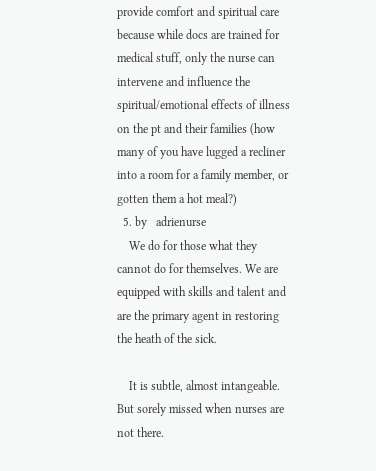provide comfort and spiritual care because while docs are trained for medical stuff, only the nurse can intervene and influence the spiritual/emotional effects of illness on the pt and their families (how many of you have lugged a recliner into a room for a family member, or gotten them a hot meal?)
  5. by   adrienurse
    We do for those what they cannot do for themselves. We are equipped with skills and talent and are the primary agent in restoring the heath of the sick.

    It is subtle, almost intangeable. But sorely missed when nurses are not there.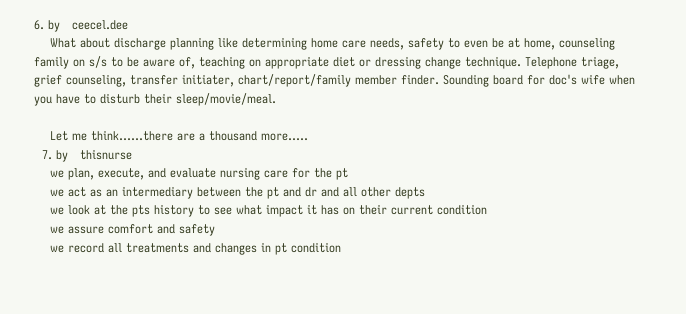6. by   ceecel.dee
    What about discharge planning like determining home care needs, safety to even be at home, counseling family on s/s to be aware of, teaching on appropriate diet or dressing change technique. Telephone triage, grief counseling, transfer initiater, chart/report/family member finder. Sounding board for doc's wife when you have to disturb their sleep/movie/meal.

    Let me think......there are a thousand more.....
  7. by   thisnurse
    we plan, execute, and evaluate nursing care for the pt
    we act as an intermediary between the pt and dr and all other depts
    we look at the pts history to see what impact it has on their current condition
    we assure comfort and safety
    we record all treatments and changes in pt condition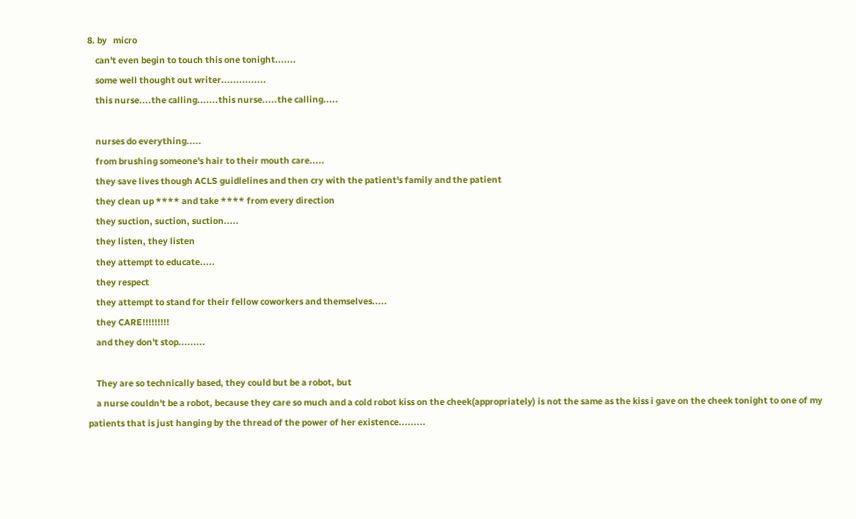8. by   micro
    can't even begin to touch this one tonight.......
    some well thought out writer...............
    this nurse....the calling.......this nurse.....the calling.....

    nurses do everything.....
    from brushing someone's hair to their mouth care.....
    they save lives though ACLS guidlelines and then cry with the patient's family and the patient
    they clean up **** and take **** from every direction
    they suction, suction, suction.....
    they listen, they listen
    they attempt to educate.....
    they respect
    they attempt to stand for their fellow coworkers and themselves.....
    they CARE!!!!!!!!!
    and they don't stop.........

    They are so technically based, they could but be a robot, but
    a nurse couldn't be a robot, because they care so much and a cold robot kiss on the cheek(appropriately) is not the same as the kiss i gave on the cheek tonight to one of my patients that is just hanging by the thread of the power of her existence.........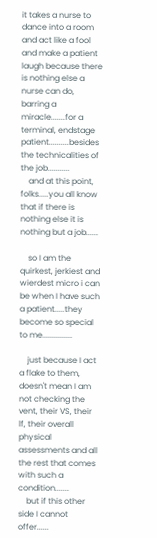it takes a nurse to dance into a room and act like a fool and make a patient laugh because there is nothing else a nurse can do, barring a miracle.......for a terminal, endstage patient..........besides the technicalities of the job...........
    and at this point, folks.....you all know that if there is nothing else it is nothing but a job......

    so I am the quirkest, jerkiest and wierdest micro i can be when I have such a patient.....they become so special to me...............

    just because I act a flake to them, doesn't mean I am not checking the vent, their VS, their lf, their overall physical assessments and all the rest that comes with such a condition.......
    but if this other side I cannot offer......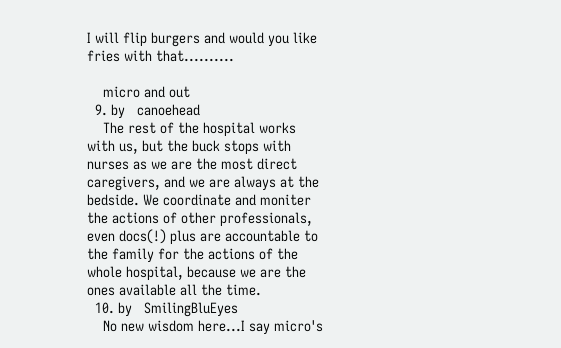I will flip burgers and would you like fries with that..........

    micro and out
  9. by   canoehead
    The rest of the hospital works with us, but the buck stops with nurses as we are the most direct caregivers, and we are always at the bedside. We coordinate and moniter the actions of other professionals, even docs(!) plus are accountable to the family for the actions of the whole hospital, because we are the ones available all the time.
  10. by   SmilingBluEyes
    No new wisdom here...I say micro's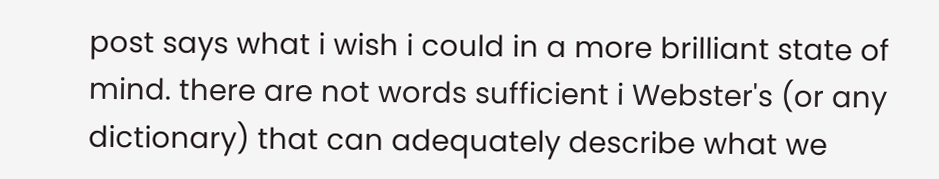post says what i wish i could in a more brilliant state of mind. there are not words sufficient i Webster's (or any dictionary) that can adequately describe what we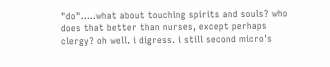"do".....what about touching spirits and souls? who does that better than nurses, except perhaps clergy? oh well. i digress. i still second micro's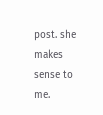post. she makes sense to me.